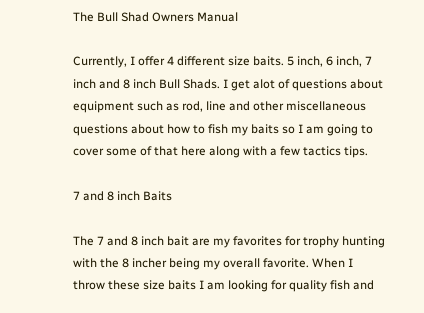The Bull Shad Owners Manual

Currently, I offer 4 different size baits. 5 inch, 6 inch, 7 inch and 8 inch Bull Shads. I get alot of questions about equipment such as rod, line and other miscellaneous questions about how to fish my baits so I am going to cover some of that here along with a few tactics tips.

7 and 8 inch Baits

The 7 and 8 inch bait are my favorites for trophy hunting with the 8 incher being my overall favorite. When I throw these size baits I am looking for quality fish and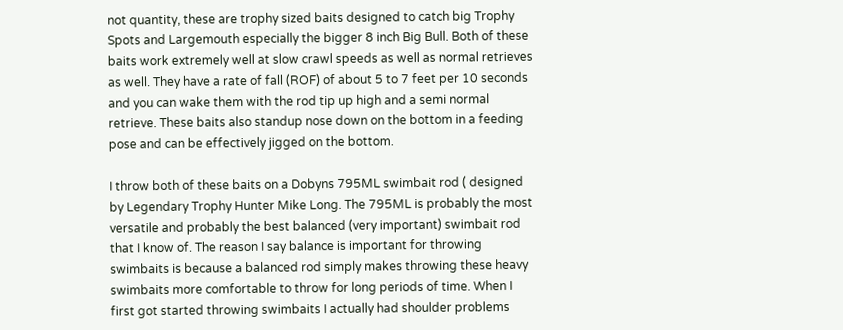not quantity, these are trophy sized baits designed to catch big Trophy Spots and Largemouth especially the bigger 8 inch Big Bull. Both of these baits work extremely well at slow crawl speeds as well as normal retrieves as well. They have a rate of fall (ROF) of about 5 to 7 feet per 10 seconds and you can wake them with the rod tip up high and a semi normal retrieve. These baits also standup nose down on the bottom in a feeding pose and can be effectively jigged on the bottom.

I throw both of these baits on a Dobyns 795ML swimbait rod ( designed by Legendary Trophy Hunter Mike Long. The 795ML is probably the most versatile and probably the best balanced (very important) swimbait rod that I know of. The reason I say balance is important for throwing swimbaits is because a balanced rod simply makes throwing these heavy swimbaits more comfortable to throw for long periods of time. When I first got started throwing swimbaits I actually had shoulder problems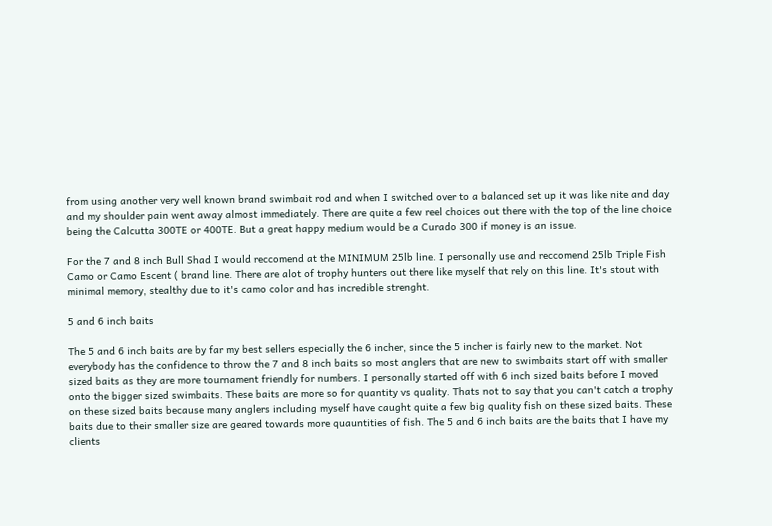from using another very well known brand swimbait rod and when I switched over to a balanced set up it was like nite and day and my shoulder pain went away almost immediately. There are quite a few reel choices out there with the top of the line choice being the Calcutta 300TE or 400TE. But a great happy medium would be a Curado 300 if money is an issue.

For the 7 and 8 inch Bull Shad I would reccomend at the MINIMUM 25lb line. I personally use and reccomend 25lb Triple Fish Camo or Camo Escent ( brand line. There are alot of trophy hunters out there like myself that rely on this line. It's stout with minimal memory, stealthy due to it's camo color and has incredible strenght.

5 and 6 inch baits

The 5 and 6 inch baits are by far my best sellers especially the 6 incher, since the 5 incher is fairly new to the market. Not everybody has the confidence to throw the 7 and 8 inch baits so most anglers that are new to swimbaits start off with smaller sized baits as they are more tournament friendly for numbers. I personally started off with 6 inch sized baits before I moved onto the bigger sized swimbaits. These baits are more so for quantity vs quality. Thats not to say that you can't catch a trophy on these sized baits because many anglers including myself have caught quite a few big quality fish on these sized baits. These baits due to their smaller size are geared towards more quauntities of fish. The 5 and 6 inch baits are the baits that I have my clients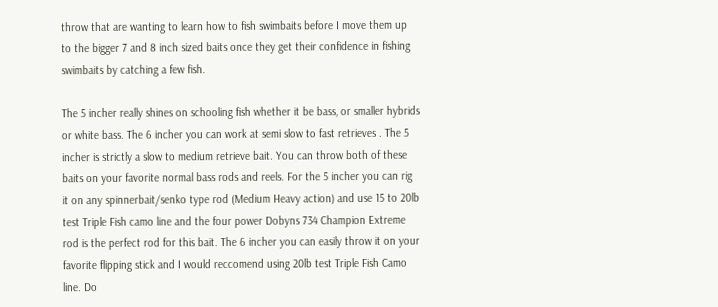throw that are wanting to learn how to fish swimbaits before I move them up to the bigger 7 and 8 inch sized baits once they get their confidence in fishing swimbaits by catching a few fish.

The 5 incher really shines on schooling fish whether it be bass, or smaller hybrids or white bass. The 6 incher you can work at semi slow to fast retrieves . The 5 incher is strictly a slow to medium retrieve bait. You can throw both of these baits on your favorite normal bass rods and reels. For the 5 incher you can rig it on any spinnerbait/senko type rod (Medium Heavy action) and use 15 to 20lb test Triple Fish camo line and the four power Dobyns 734 Champion Extreme rod is the perfect rod for this bait. The 6 incher you can easily throw it on your favorite flipping stick and I would reccomend using 20lb test Triple Fish Camo line. Do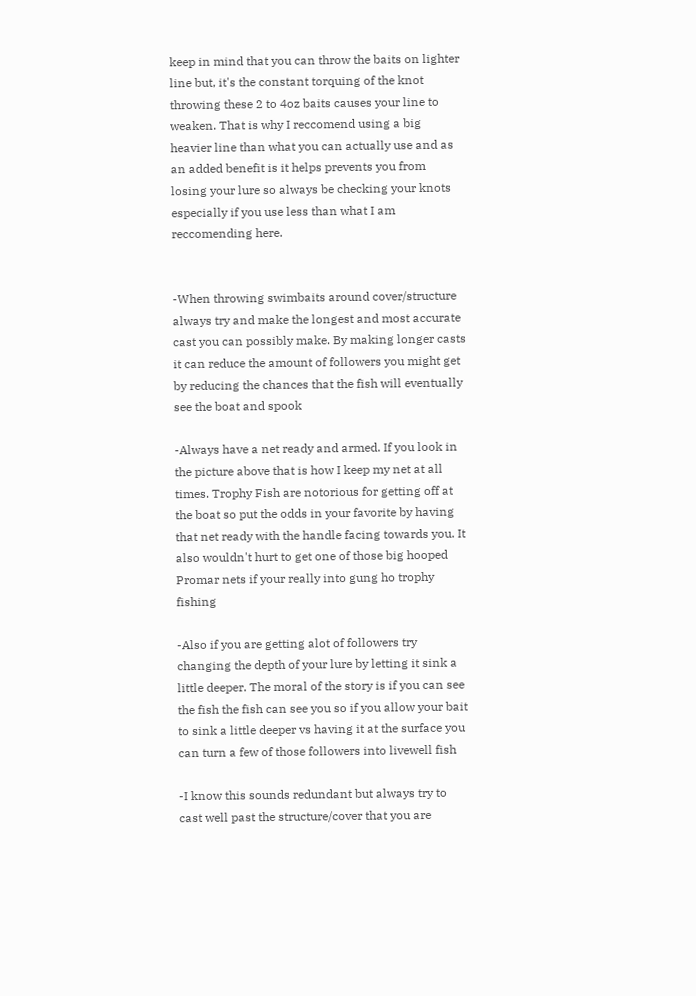keep in mind that you can throw the baits on lighter line but, it's the constant torquing of the knot throwing these 2 to 4oz baits causes your line to weaken. That is why I reccomend using a big heavier line than what you can actually use and as an added benefit is it helps prevents you from losing your lure so always be checking your knots especially if you use less than what I am reccomending here.


-When throwing swimbaits around cover/structure always try and make the longest and most accurate cast you can possibly make. By making longer casts it can reduce the amount of followers you might get by reducing the chances that the fish will eventually see the boat and spook

-Always have a net ready and armed. If you look in the picture above that is how I keep my net at all times. Trophy Fish are notorious for getting off at the boat so put the odds in your favorite by having that net ready with the handle facing towards you. It also wouldn't hurt to get one of those big hooped Promar nets if your really into gung ho trophy fishing

-Also if you are getting alot of followers try changing the depth of your lure by letting it sink a little deeper. The moral of the story is if you can see the fish the fish can see you so if you allow your bait to sink a little deeper vs having it at the surface you can turn a few of those followers into livewell fish

-I know this sounds redundant but always try to cast well past the structure/cover that you are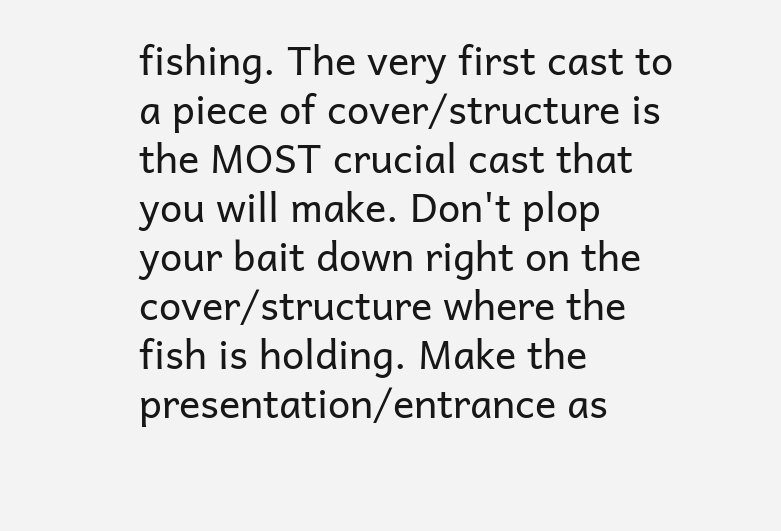fishing. The very first cast to a piece of cover/structure is the MOST crucial cast that you will make. Don't plop your bait down right on the cover/structure where the fish is holding. Make the presentation/entrance as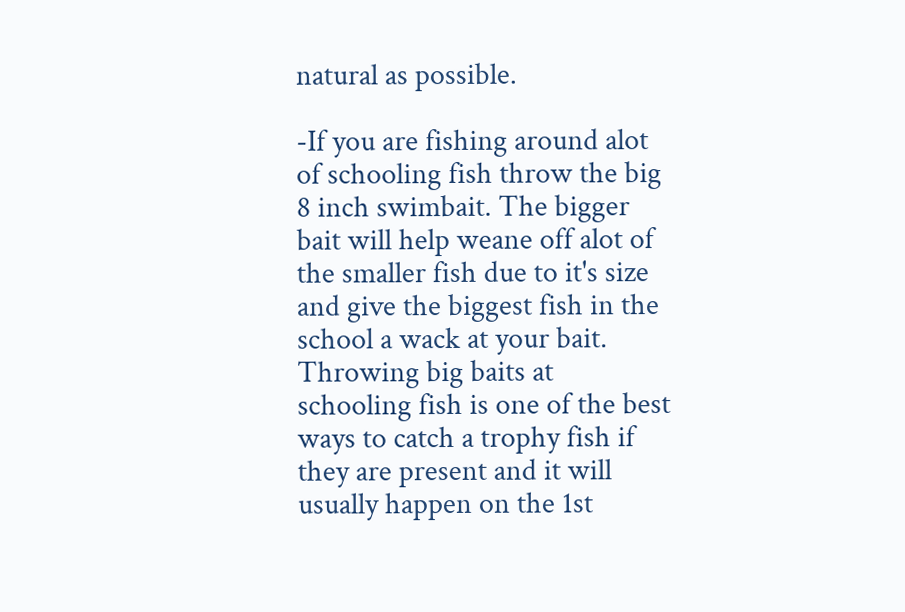natural as possible.

-If you are fishing around alot of schooling fish throw the big 8 inch swimbait. The bigger bait will help weane off alot of the smaller fish due to it's size and give the biggest fish in the school a wack at your bait. Throwing big baits at schooling fish is one of the best ways to catch a trophy fish if they are present and it will usually happen on the 1st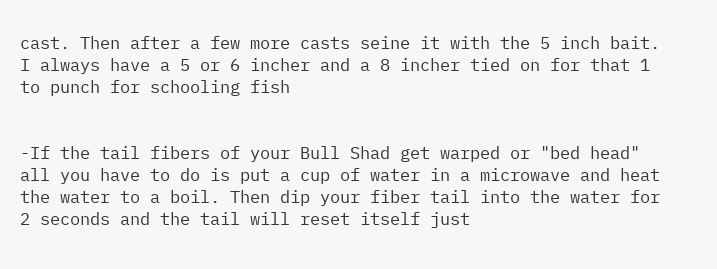cast. Then after a few more casts seine it with the 5 inch bait. I always have a 5 or 6 incher and a 8 incher tied on for that 1 to punch for schooling fish


-If the tail fibers of your Bull Shad get warped or "bed head" all you have to do is put a cup of water in a microwave and heat the water to a boil. Then dip your fiber tail into the water for 2 seconds and the tail will reset itself just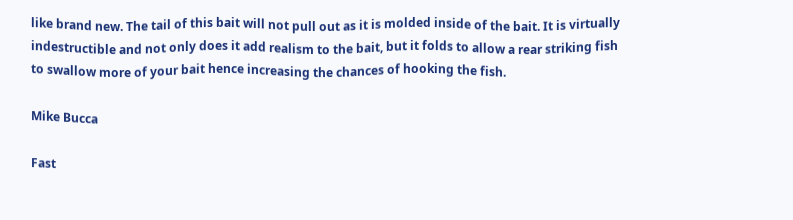like brand new. The tail of this bait will not pull out as it is molded inside of the bait. It is virtually indestructible and not only does it add realism to the bait, but it folds to allow a rear striking fish to swallow more of your bait hence increasing the chances of hooking the fish.

Mike Bucca

Fast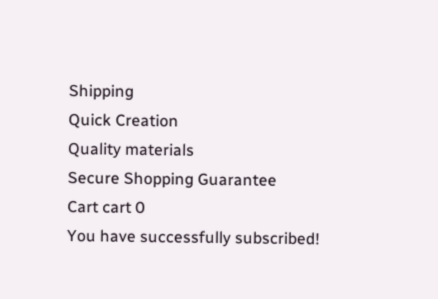Shipping
Quick Creation
Quality materials
Secure Shopping Guarantee
Cart cart 0
You have successfully subscribed!